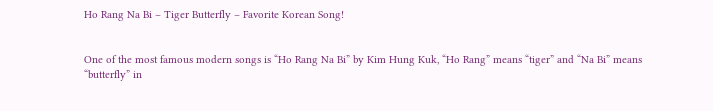Ho Rang Na Bi – Tiger Butterfly – Favorite Korean Song!


One of the most famous modern songs is “Ho Rang Na Bi” by Kim Hung Kuk, “Ho Rang” means “tiger” and “Na Bi” means “butterfly” in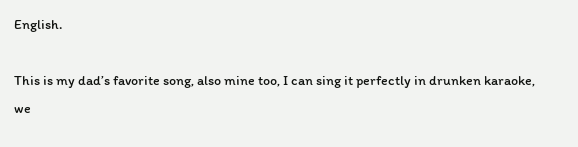English.

This is my dad’s favorite song, also mine too, I can sing it perfectly in drunken karaoke, we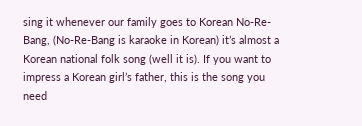sing it whenever our family goes to Korean No-Re-Bang, (No-Re-Bang is karaoke in Korean) it’s almost a Korean national folk song (well it is). If you want to impress a Korean girl’s father, this is the song you need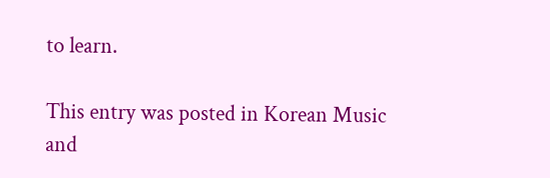to learn.

This entry was posted in Korean Music and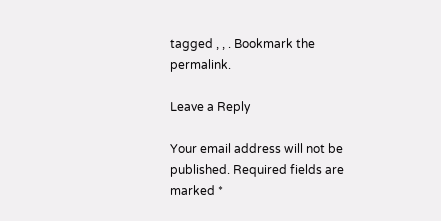tagged , , . Bookmark the permalink.

Leave a Reply

Your email address will not be published. Required fields are marked *